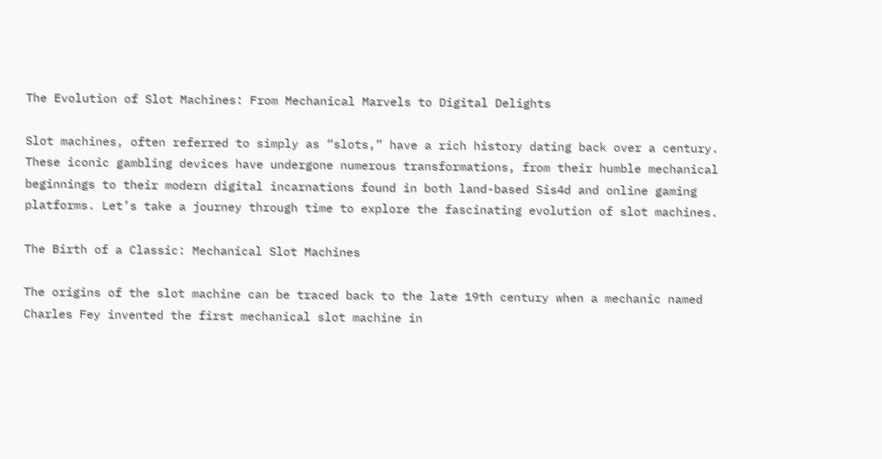The Evolution of Slot Machines: From Mechanical Marvels to Digital Delights

Slot machines, often referred to simply as “slots,” have a rich history dating back over a century. These iconic gambling devices have undergone numerous transformations, from their humble mechanical beginnings to their modern digital incarnations found in both land-based Sis4d and online gaming platforms. Let’s take a journey through time to explore the fascinating evolution of slot machines.

The Birth of a Classic: Mechanical Slot Machines

The origins of the slot machine can be traced back to the late 19th century when a mechanic named Charles Fey invented the first mechanical slot machine in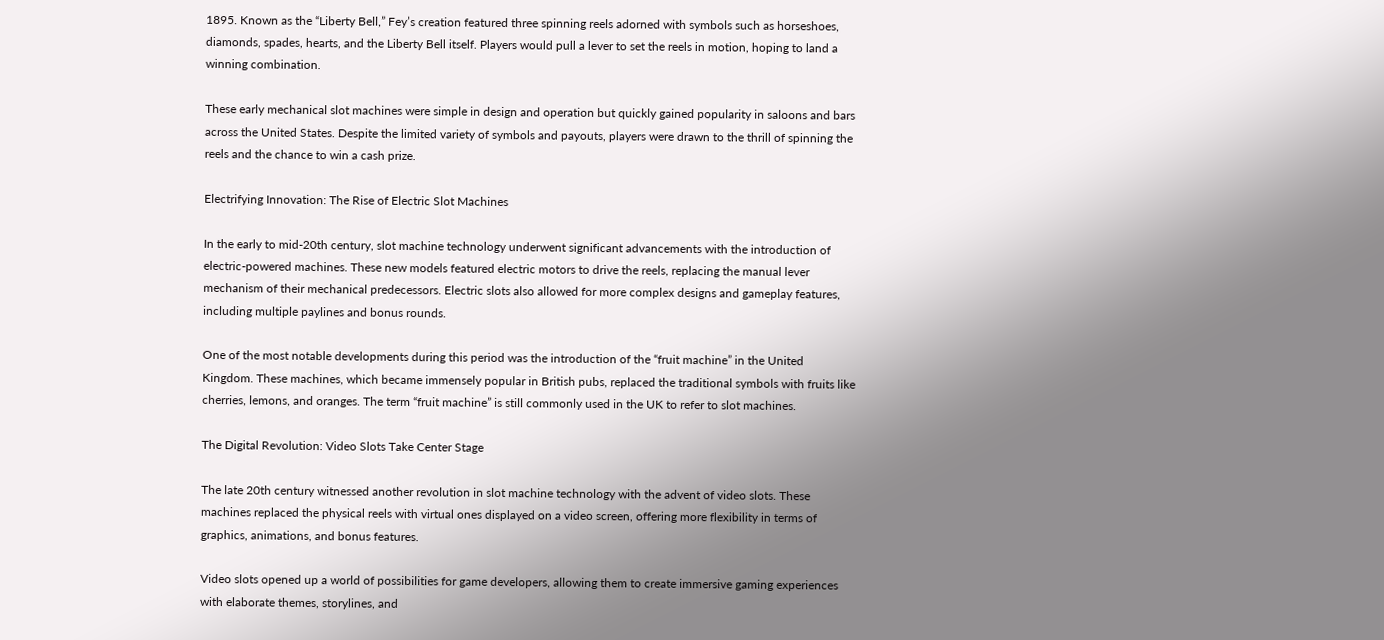1895. Known as the “Liberty Bell,” Fey’s creation featured three spinning reels adorned with symbols such as horseshoes, diamonds, spades, hearts, and the Liberty Bell itself. Players would pull a lever to set the reels in motion, hoping to land a winning combination.

These early mechanical slot machines were simple in design and operation but quickly gained popularity in saloons and bars across the United States. Despite the limited variety of symbols and payouts, players were drawn to the thrill of spinning the reels and the chance to win a cash prize.

Electrifying Innovation: The Rise of Electric Slot Machines

In the early to mid-20th century, slot machine technology underwent significant advancements with the introduction of electric-powered machines. These new models featured electric motors to drive the reels, replacing the manual lever mechanism of their mechanical predecessors. Electric slots also allowed for more complex designs and gameplay features, including multiple paylines and bonus rounds.

One of the most notable developments during this period was the introduction of the “fruit machine” in the United Kingdom. These machines, which became immensely popular in British pubs, replaced the traditional symbols with fruits like cherries, lemons, and oranges. The term “fruit machine” is still commonly used in the UK to refer to slot machines.

The Digital Revolution: Video Slots Take Center Stage

The late 20th century witnessed another revolution in slot machine technology with the advent of video slots. These machines replaced the physical reels with virtual ones displayed on a video screen, offering more flexibility in terms of graphics, animations, and bonus features.

Video slots opened up a world of possibilities for game developers, allowing them to create immersive gaming experiences with elaborate themes, storylines, and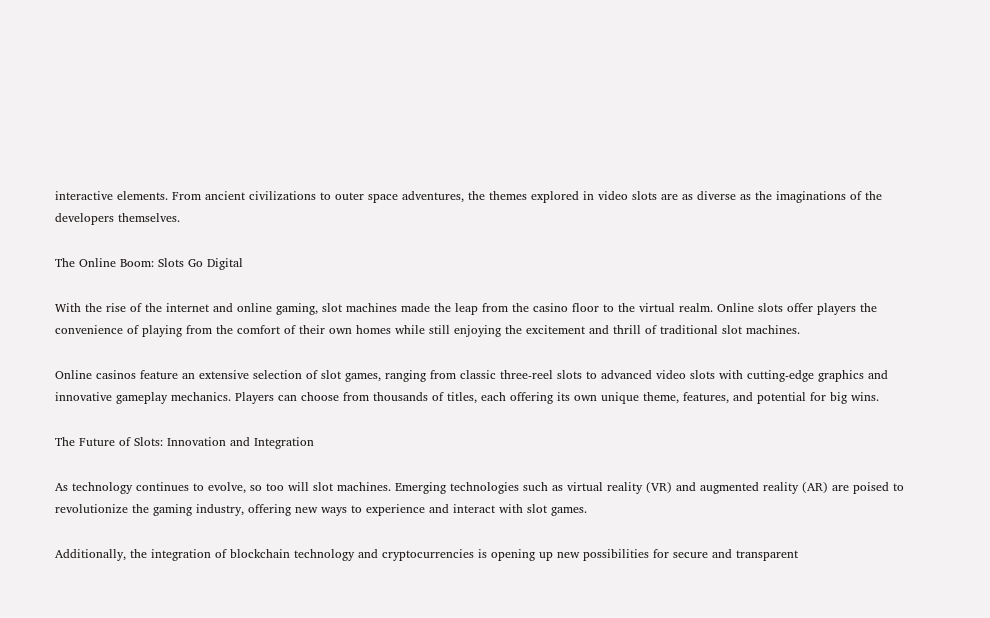interactive elements. From ancient civilizations to outer space adventures, the themes explored in video slots are as diverse as the imaginations of the developers themselves.

The Online Boom: Slots Go Digital

With the rise of the internet and online gaming, slot machines made the leap from the casino floor to the virtual realm. Online slots offer players the convenience of playing from the comfort of their own homes while still enjoying the excitement and thrill of traditional slot machines.

Online casinos feature an extensive selection of slot games, ranging from classic three-reel slots to advanced video slots with cutting-edge graphics and innovative gameplay mechanics. Players can choose from thousands of titles, each offering its own unique theme, features, and potential for big wins.

The Future of Slots: Innovation and Integration

As technology continues to evolve, so too will slot machines. Emerging technologies such as virtual reality (VR) and augmented reality (AR) are poised to revolutionize the gaming industry, offering new ways to experience and interact with slot games.

Additionally, the integration of blockchain technology and cryptocurrencies is opening up new possibilities for secure and transparent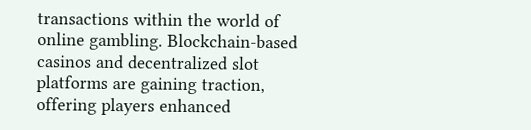transactions within the world of online gambling. Blockchain-based casinos and decentralized slot platforms are gaining traction, offering players enhanced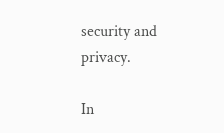security and privacy.

In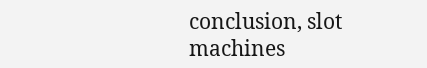conclusion, slot machines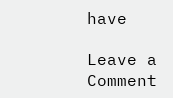have

Leave a Comment